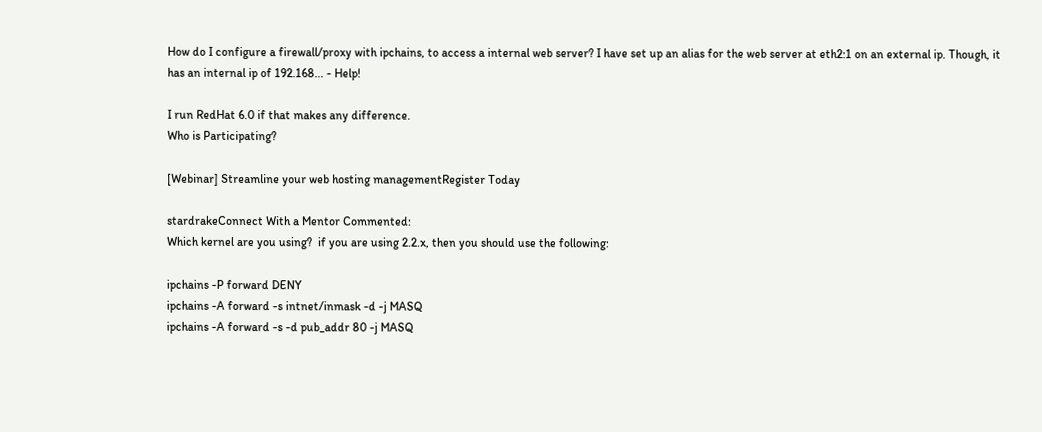How do I configure a firewall/proxy with ipchains, to access a internal web server? I have set up an alias for the web server at eth2:1 on an external ip. Though, it has an internal ip of 192.168... - Help!

I run RedHat 6.0 if that makes any difference.
Who is Participating?

[Webinar] Streamline your web hosting managementRegister Today

stardrakeConnect With a Mentor Commented:
Which kernel are you using?  if you are using 2.2.x, then you should use the following:

ipchains -P forward DENY
ipchains -A forward -s intnet/inmask -d -j MASQ
ipchains -A forward -s -d pub_addr 80 -j MASQ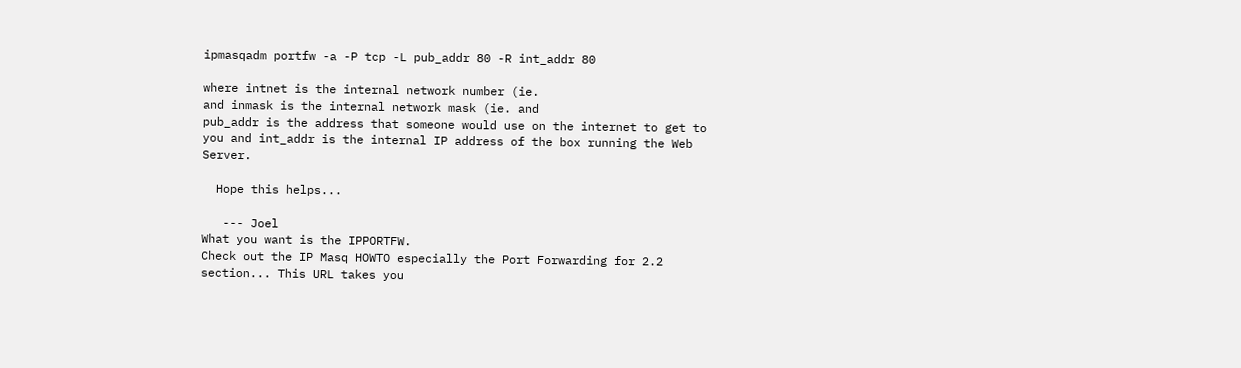ipmasqadm portfw -a -P tcp -L pub_addr 80 -R int_addr 80

where intnet is the internal network number (ie.
and inmask is the internal network mask (ie. and
pub_addr is the address that someone would use on the internet to get to you and int_addr is the internal IP address of the box running the Web Server.

  Hope this helps...

   --- Joel
What you want is the IPPORTFW.
Check out the IP Masq HOWTO especially the Port Forwarding for 2.2 section... This URL takes you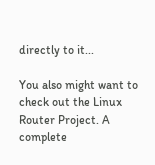directly to it...

You also might want to check out the Linux Router Project. A complete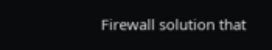Firewall solution that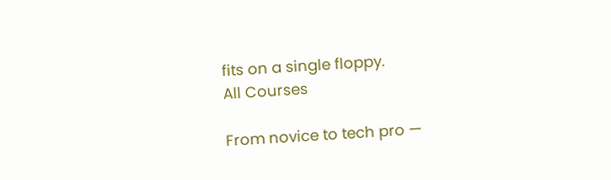fits on a single floppy.
All Courses

From novice to tech pro —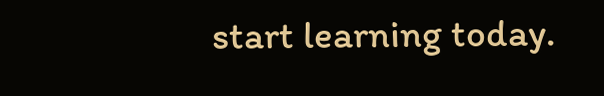start learning today.